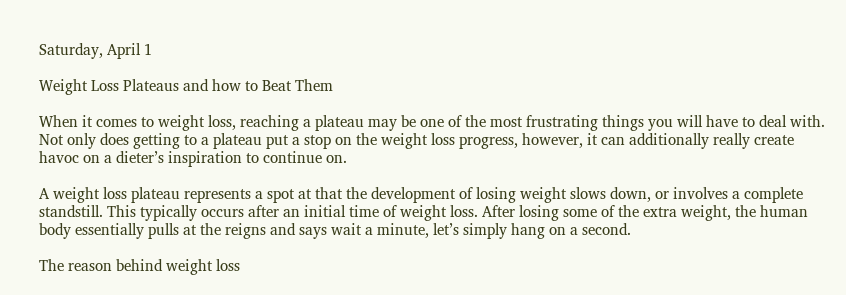Saturday, April 1

Weight Loss Plateaus and how to Beat Them

When it comes to weight loss, reaching a plateau may be one of the most frustrating things you will have to deal with. Not only does getting to a plateau put a stop on the weight loss progress, however, it can additionally really create havoc on a dieter’s inspiration to continue on.

A weight loss plateau represents a spot at that the development of losing weight slows down, or involves a complete standstill. This typically occurs after an initial time of weight loss. After losing some of the extra weight, the human body essentially pulls at the reigns and says wait a minute, let’s simply hang on a second.

The reason behind weight loss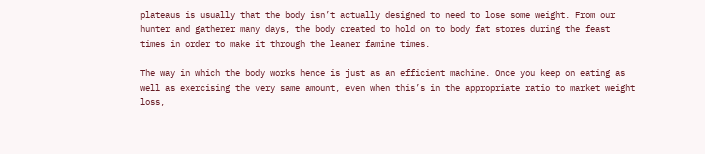plateaus is usually that the body isn’t actually designed to need to lose some weight. From our hunter and gatherer many days, the body created to hold on to body fat stores during the feast times in order to make it through the leaner famine times.

The way in which the body works hence is just as an efficient machine. Once you keep on eating as well as exercising the very same amount, even when this’s in the appropriate ratio to market weight loss,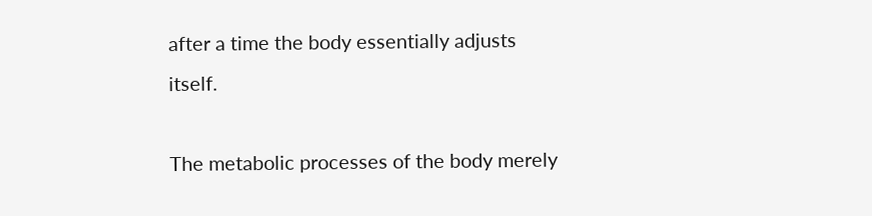after a time the body essentially adjusts itself.

The metabolic processes of the body merely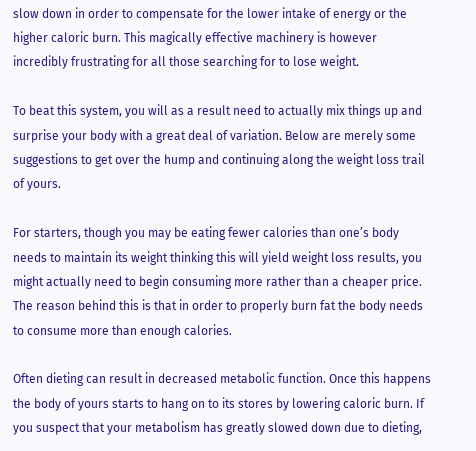slow down in order to compensate for the lower intake of energy or the higher caloric burn. This magically effective machinery is however incredibly frustrating for all those searching for to lose weight.

To beat this system, you will as a result need to actually mix things up and surprise your body with a great deal of variation. Below are merely some suggestions to get over the hump and continuing along the weight loss trail of yours.

For starters, though you may be eating fewer calories than one’s body needs to maintain its weight thinking this will yield weight loss results, you might actually need to begin consuming more rather than a cheaper price. The reason behind this is that in order to properly burn fat the body needs to consume more than enough calories.

Often dieting can result in decreased metabolic function. Once this happens the body of yours starts to hang on to its stores by lowering caloric burn. If you suspect that your metabolism has greatly slowed down due to dieting,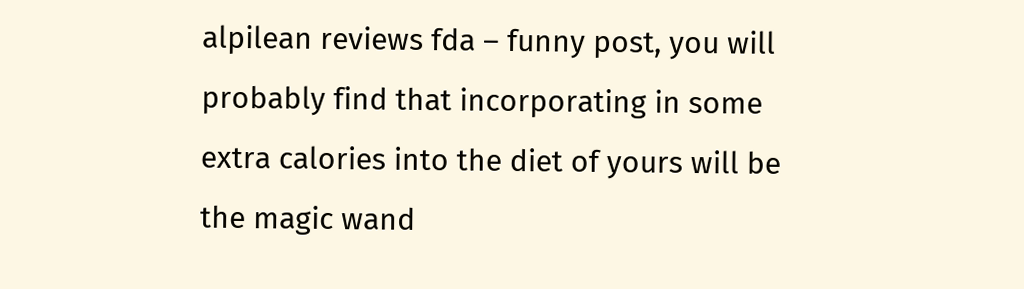alpilean reviews fda – funny post, you will probably find that incorporating in some extra calories into the diet of yours will be the magic wand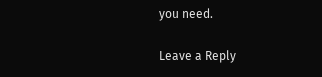you need.

Leave a Reply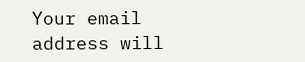Your email address will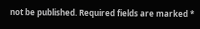not be published. Required fields are marked *